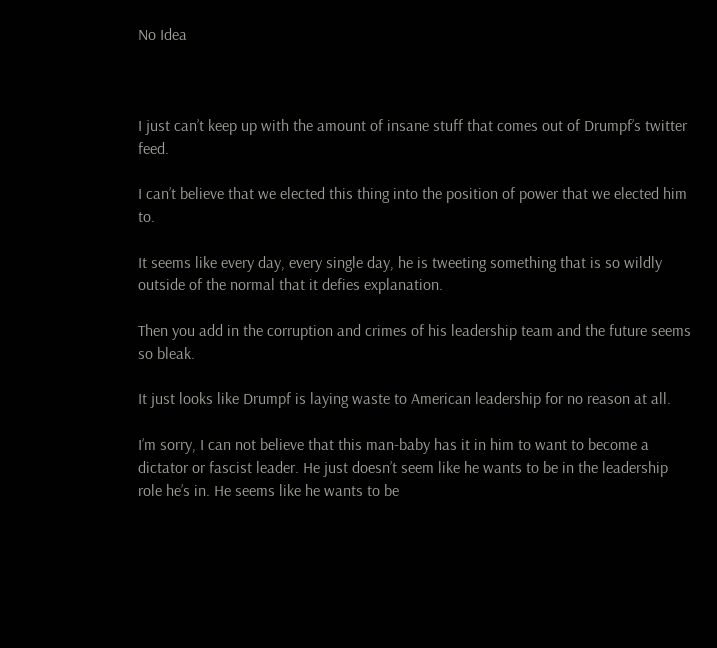No Idea



I just can’t keep up with the amount of insane stuff that comes out of Drumpf’s twitter feed.

I can’t believe that we elected this thing into the position of power that we elected him to.

It seems like every day, every single day, he is tweeting something that is so wildly outside of the normal that it defies explanation.

Then you add in the corruption and crimes of his leadership team and the future seems so bleak.

It just looks like Drumpf is laying waste to American leadership for no reason at all.

I’m sorry, I can not believe that this man-baby has it in him to want to become a dictator or fascist leader. He just doesn’t seem like he wants to be in the leadership role he’s in. He seems like he wants to be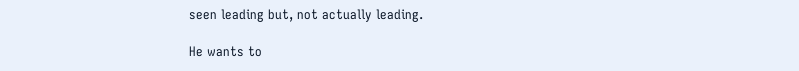seen leading but, not actually leading.

He wants to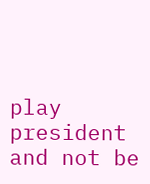play president and not be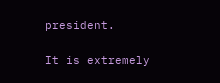president.

It is extremely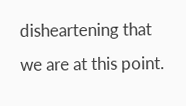disheartening that we are at this point.